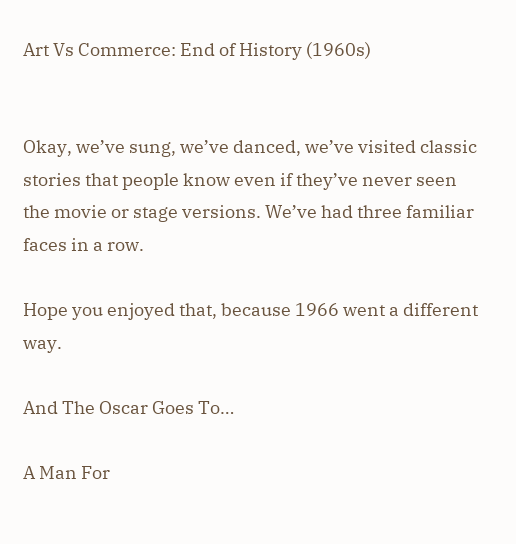Art Vs Commerce: End of History (1960s)


Okay, we’ve sung, we’ve danced, we’ve visited classic stories that people know even if they’ve never seen the movie or stage versions. We’ve had three familiar faces in a row.

Hope you enjoyed that, because 1966 went a different way.

And The Oscar Goes To…

A Man For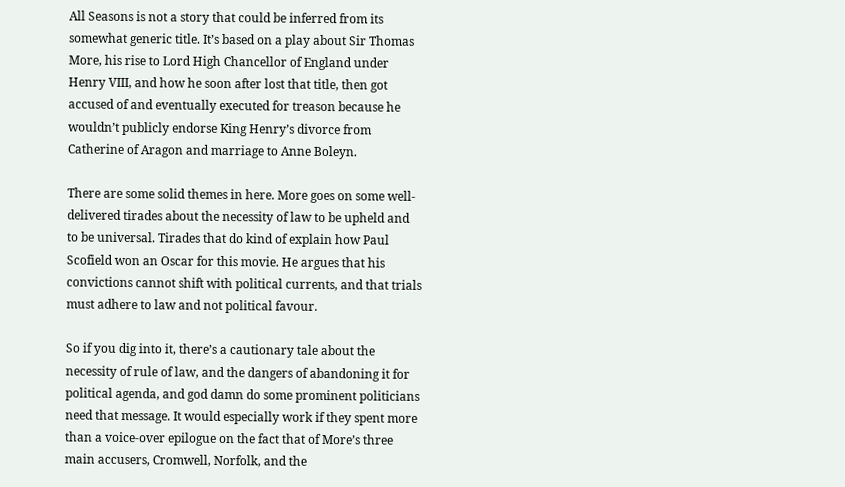All Seasons is not a story that could be inferred from its somewhat generic title. It’s based on a play about Sir Thomas More, his rise to Lord High Chancellor of England under Henry VIII, and how he soon after lost that title, then got accused of and eventually executed for treason because he wouldn’t publicly endorse King Henry’s divorce from Catherine of Aragon and marriage to Anne Boleyn.

There are some solid themes in here. More goes on some well-delivered tirades about the necessity of law to be upheld and to be universal. Tirades that do kind of explain how Paul Scofield won an Oscar for this movie. He argues that his convictions cannot shift with political currents, and that trials must adhere to law and not political favour.

So if you dig into it, there’s a cautionary tale about the necessity of rule of law, and the dangers of abandoning it for political agenda, and god damn do some prominent politicians need that message. It would especially work if they spent more than a voice-over epilogue on the fact that of More’s three main accusers, Cromwell, Norfolk, and the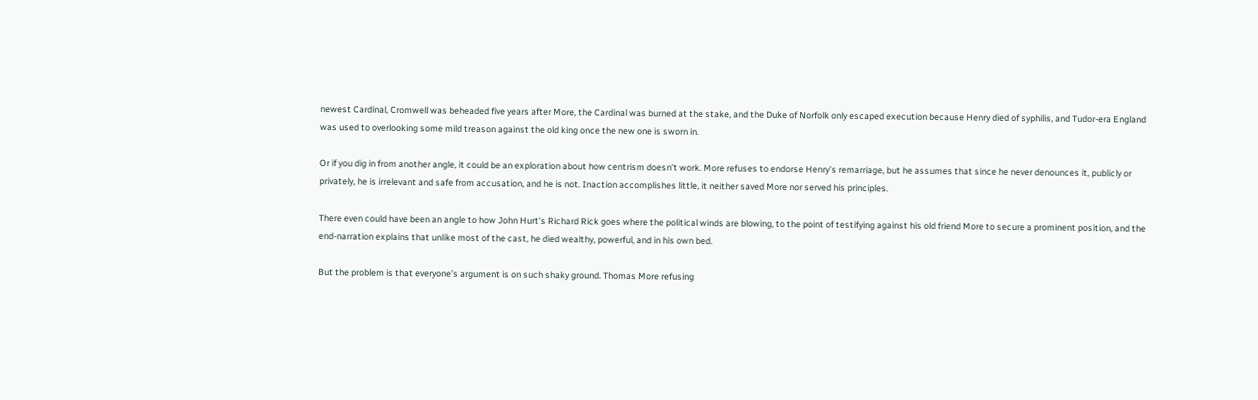newest Cardinal, Cromwell was beheaded five years after More, the Cardinal was burned at the stake, and the Duke of Norfolk only escaped execution because Henry died of syphilis, and Tudor-era England was used to overlooking some mild treason against the old king once the new one is sworn in.

Or if you dig in from another angle, it could be an exploration about how centrism doesn’t work. More refuses to endorse Henry’s remarriage, but he assumes that since he never denounces it, publicly or privately, he is irrelevant and safe from accusation, and he is not. Inaction accomplishes little, it neither saved More nor served his principles.

There even could have been an angle to how John Hurt’s Richard Rick goes where the political winds are blowing, to the point of testifying against his old friend More to secure a prominent position, and the end-narration explains that unlike most of the cast, he died wealthy, powerful, and in his own bed.

But the problem is that everyone’s argument is on such shaky ground. Thomas More refusing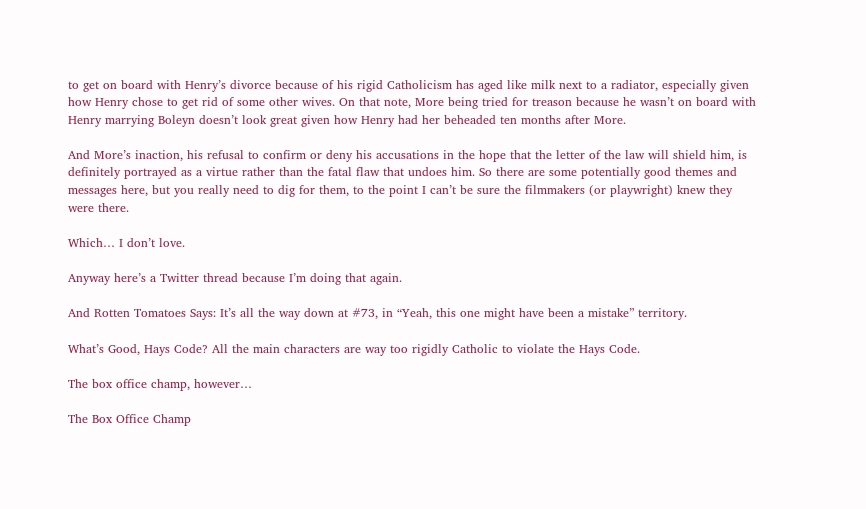to get on board with Henry’s divorce because of his rigid Catholicism has aged like milk next to a radiator, especially given how Henry chose to get rid of some other wives. On that note, More being tried for treason because he wasn’t on board with Henry marrying Boleyn doesn’t look great given how Henry had her beheaded ten months after More.

And More’s inaction, his refusal to confirm or deny his accusations in the hope that the letter of the law will shield him, is definitely portrayed as a virtue rather than the fatal flaw that undoes him. So there are some potentially good themes and messages here, but you really need to dig for them, to the point I can’t be sure the filmmakers (or playwright) knew they were there.

Which… I don’t love.

Anyway here’s a Twitter thread because I’m doing that again.

And Rotten Tomatoes Says: It’s all the way down at #73, in “Yeah, this one might have been a mistake” territory.

What’s Good, Hays Code? All the main characters are way too rigidly Catholic to violate the Hays Code.

The box office champ, however…

The Box Office Champ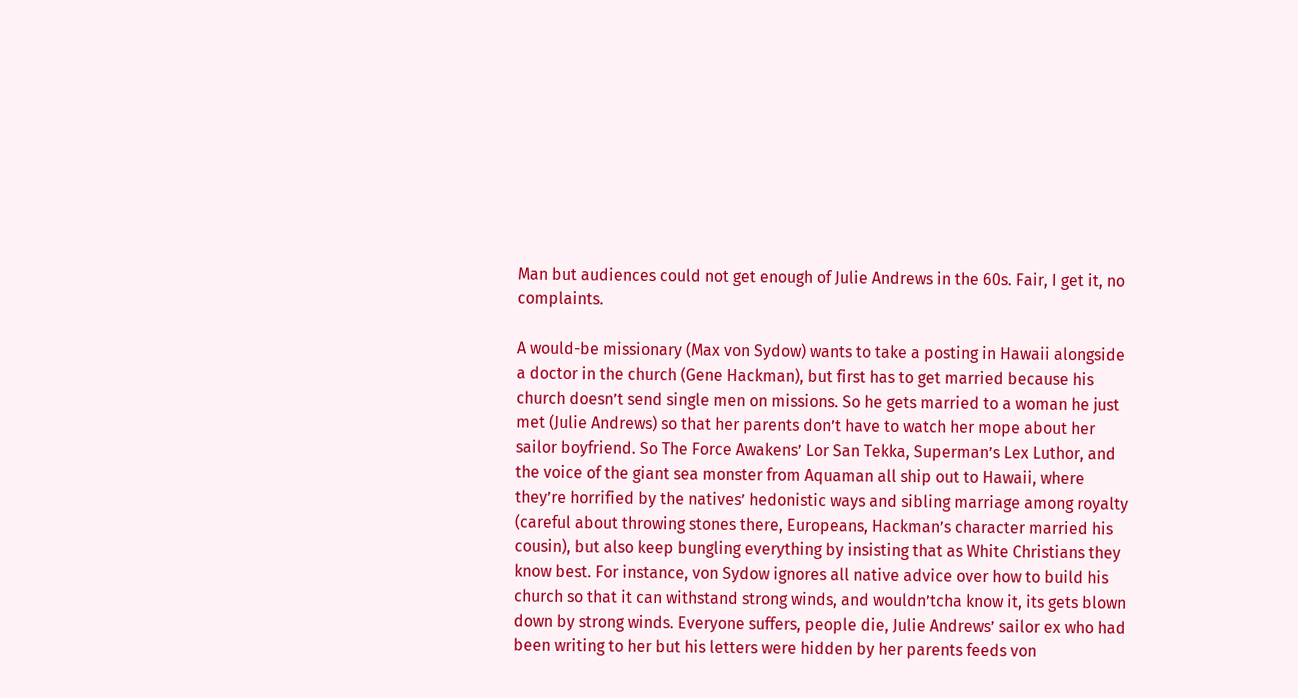Man but audiences could not get enough of Julie Andrews in the 60s. Fair, I get it, no complaints.

A would-be missionary (Max von Sydow) wants to take a posting in Hawaii alongside a doctor in the church (Gene Hackman), but first has to get married because his church doesn’t send single men on missions. So he gets married to a woman he just met (Julie Andrews) so that her parents don’t have to watch her mope about her sailor boyfriend. So The Force Awakens’ Lor San Tekka, Superman’s Lex Luthor, and the voice of the giant sea monster from Aquaman all ship out to Hawaii, where they’re horrified by the natives’ hedonistic ways and sibling marriage among royalty (careful about throwing stones there, Europeans, Hackman’s character married his cousin), but also keep bungling everything by insisting that as White Christians they know best. For instance, von Sydow ignores all native advice over how to build his church so that it can withstand strong winds, and wouldn’tcha know it, its gets blown down by strong winds. Everyone suffers, people die, Julie Andrews’ sailor ex who had been writing to her but his letters were hidden by her parents feeds von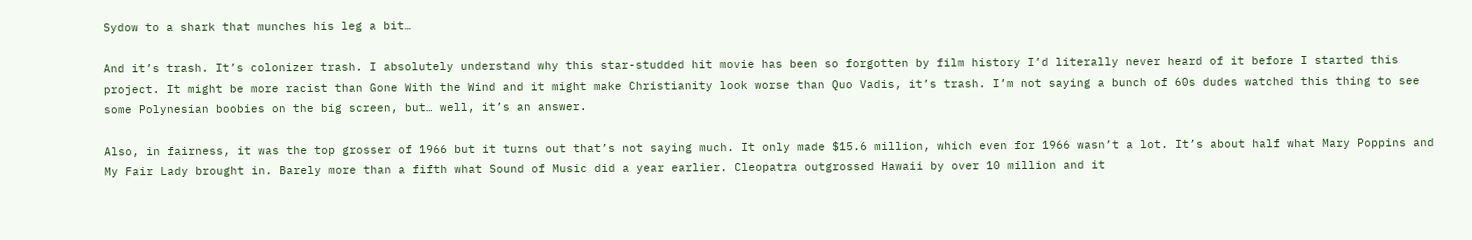Sydow to a shark that munches his leg a bit…

And it’s trash. It’s colonizer trash. I absolutely understand why this star-studded hit movie has been so forgotten by film history I’d literally never heard of it before I started this project. It might be more racist than Gone With the Wind and it might make Christianity look worse than Quo Vadis, it’s trash. I’m not saying a bunch of 60s dudes watched this thing to see some Polynesian boobies on the big screen, but… well, it’s an answer.

Also, in fairness, it was the top grosser of 1966 but it turns out that’s not saying much. It only made $15.6 million, which even for 1966 wasn’t a lot. It’s about half what Mary Poppins and My Fair Lady brought in. Barely more than a fifth what Sound of Music did a year earlier. Cleopatra outgrossed Hawaii by over 10 million and it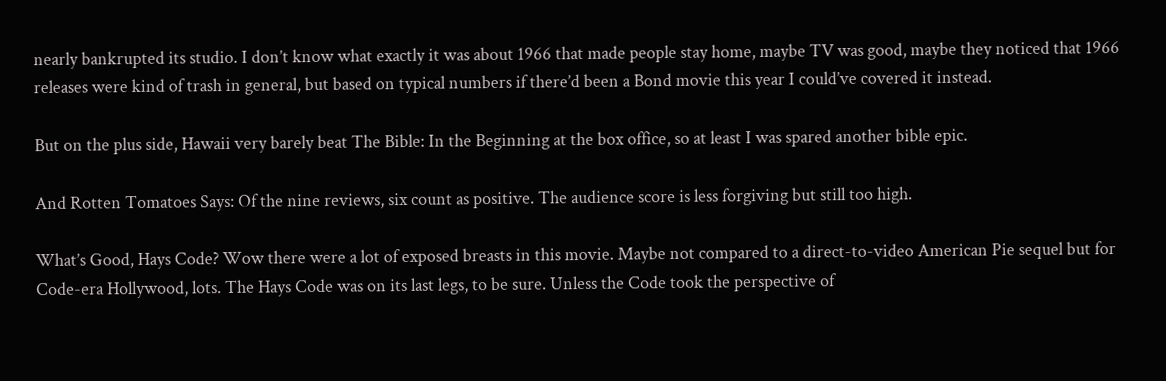nearly bankrupted its studio. I don’t know what exactly it was about 1966 that made people stay home, maybe TV was good, maybe they noticed that 1966 releases were kind of trash in general, but based on typical numbers if there’d been a Bond movie this year I could’ve covered it instead.

But on the plus side, Hawaii very barely beat The Bible: In the Beginning at the box office, so at least I was spared another bible epic.

And Rotten Tomatoes Says: Of the nine reviews, six count as positive. The audience score is less forgiving but still too high.

What’s Good, Hays Code? Wow there were a lot of exposed breasts in this movie. Maybe not compared to a direct-to-video American Pie sequel but for Code-era Hollywood, lots. The Hays Code was on its last legs, to be sure. Unless the Code took the perspective of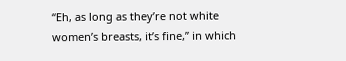“Eh, as long as they’re not white women’s breasts, it’s fine,” in which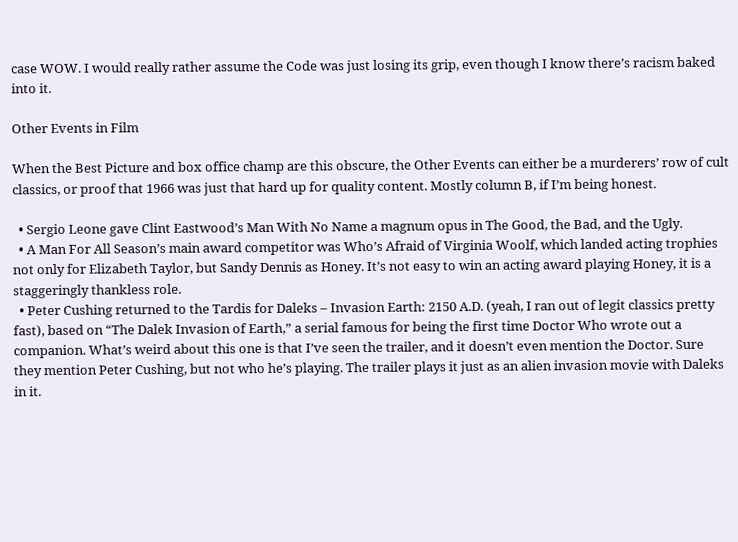case WOW. I would really rather assume the Code was just losing its grip, even though I know there’s racism baked into it.

Other Events in Film

When the Best Picture and box office champ are this obscure, the Other Events can either be a murderers’ row of cult classics, or proof that 1966 was just that hard up for quality content. Mostly column B, if I’m being honest.

  • Sergio Leone gave Clint Eastwood’s Man With No Name a magnum opus in The Good, the Bad, and the Ugly.
  • A Man For All Season’s main award competitor was Who’s Afraid of Virginia Woolf, which landed acting trophies not only for Elizabeth Taylor, but Sandy Dennis as Honey. It’s not easy to win an acting award playing Honey, it is a staggeringly thankless role.
  • Peter Cushing returned to the Tardis for Daleks – Invasion Earth: 2150 A.D. (yeah, I ran out of legit classics pretty fast), based on “The Dalek Invasion of Earth,” a serial famous for being the first time Doctor Who wrote out a companion. What’s weird about this one is that I’ve seen the trailer, and it doesn’t even mention the Doctor. Sure they mention Peter Cushing, but not who he’s playing. The trailer plays it just as an alien invasion movie with Daleks in it.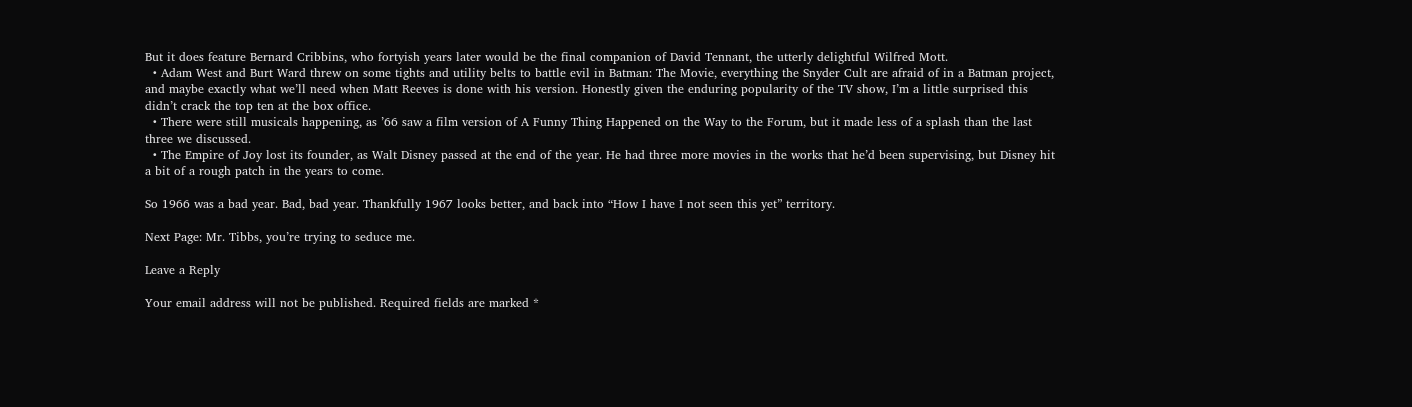But it does feature Bernard Cribbins, who fortyish years later would be the final companion of David Tennant, the utterly delightful Wilfred Mott.
  • Adam West and Burt Ward threw on some tights and utility belts to battle evil in Batman: The Movie, everything the Snyder Cult are afraid of in a Batman project, and maybe exactly what we’ll need when Matt Reeves is done with his version. Honestly given the enduring popularity of the TV show, I’m a little surprised this didn’t crack the top ten at the box office.
  • There were still musicals happening, as ’66 saw a film version of A Funny Thing Happened on the Way to the Forum, but it made less of a splash than the last three we discussed.
  • The Empire of Joy lost its founder, as Walt Disney passed at the end of the year. He had three more movies in the works that he’d been supervising, but Disney hit a bit of a rough patch in the years to come.

So 1966 was a bad year. Bad, bad year. Thankfully 1967 looks better, and back into “How I have I not seen this yet” territory.

Next Page: Mr. Tibbs, you’re trying to seduce me.

Leave a Reply

Your email address will not be published. Required fields are marked *